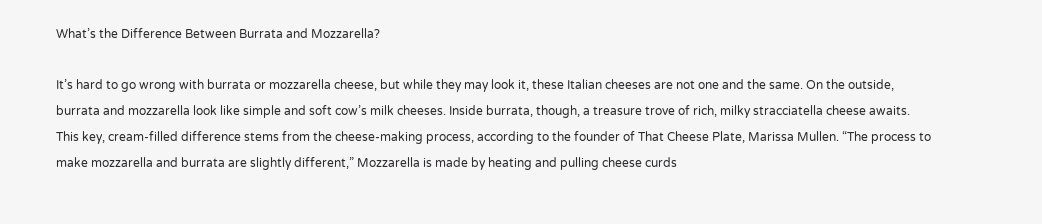What’s the Difference Between Burrata and Mozzarella?

It’s hard to go wrong with burrata or mozzarella cheese, but while they may look it, these Italian cheeses are not one and the same. On the outside, burrata and mozzarella look like simple and soft cow’s milk cheeses. Inside burrata, though, a treasure trove of rich, milky stracciatella cheese awaits. This key, cream-filled difference stems from the cheese-making process, according to the founder of That Cheese Plate, Marissa Mullen. “The process to make mozzarella and burrata are slightly different,” Mozzarella is made by heating and pulling cheese curds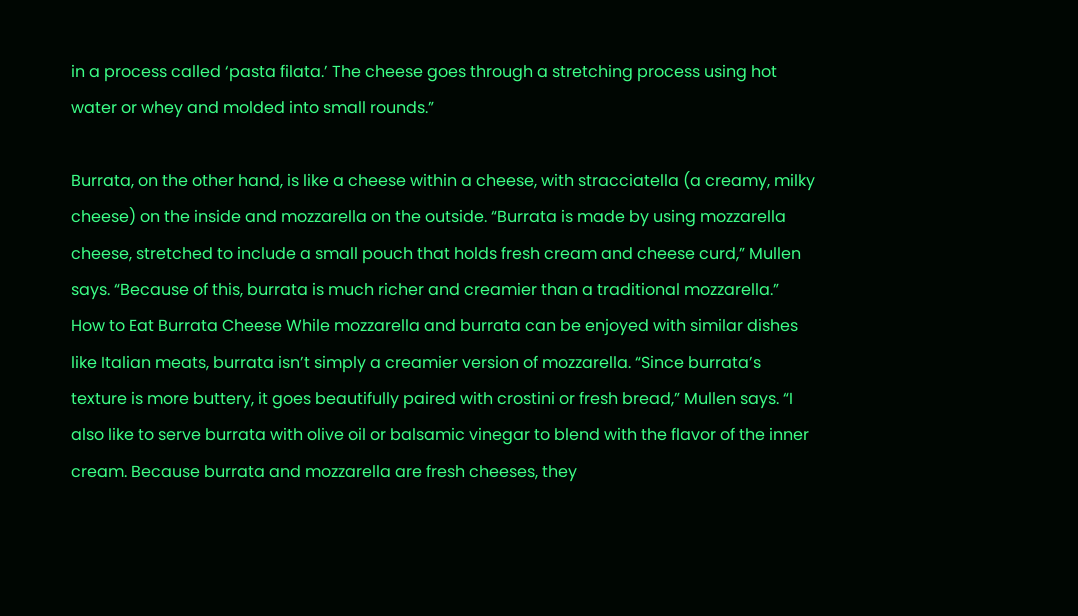in a process called ‘pasta filata.’ The cheese goes through a stretching process using hot water or whey and molded into small rounds.”

Burrata, on the other hand, is like a cheese within a cheese, with stracciatella (a creamy, milky cheese) on the inside and mozzarella on the outside. “Burrata is made by using mozzarella cheese, stretched to include a small pouch that holds fresh cream and cheese curd,” Mullen says. “Because of this, burrata is much richer and creamier than a traditional mozzarella.” How to Eat Burrata Cheese While mozzarella and burrata can be enjoyed with similar dishes like Italian meats, burrata isn’t simply a creamier version of mozzarella. “Since burrata’s texture is more buttery, it goes beautifully paired with crostini or fresh bread,” Mullen says. “I also like to serve burrata with olive oil or balsamic vinegar to blend with the flavor of the inner cream. Because burrata and mozzarella are fresh cheeses, they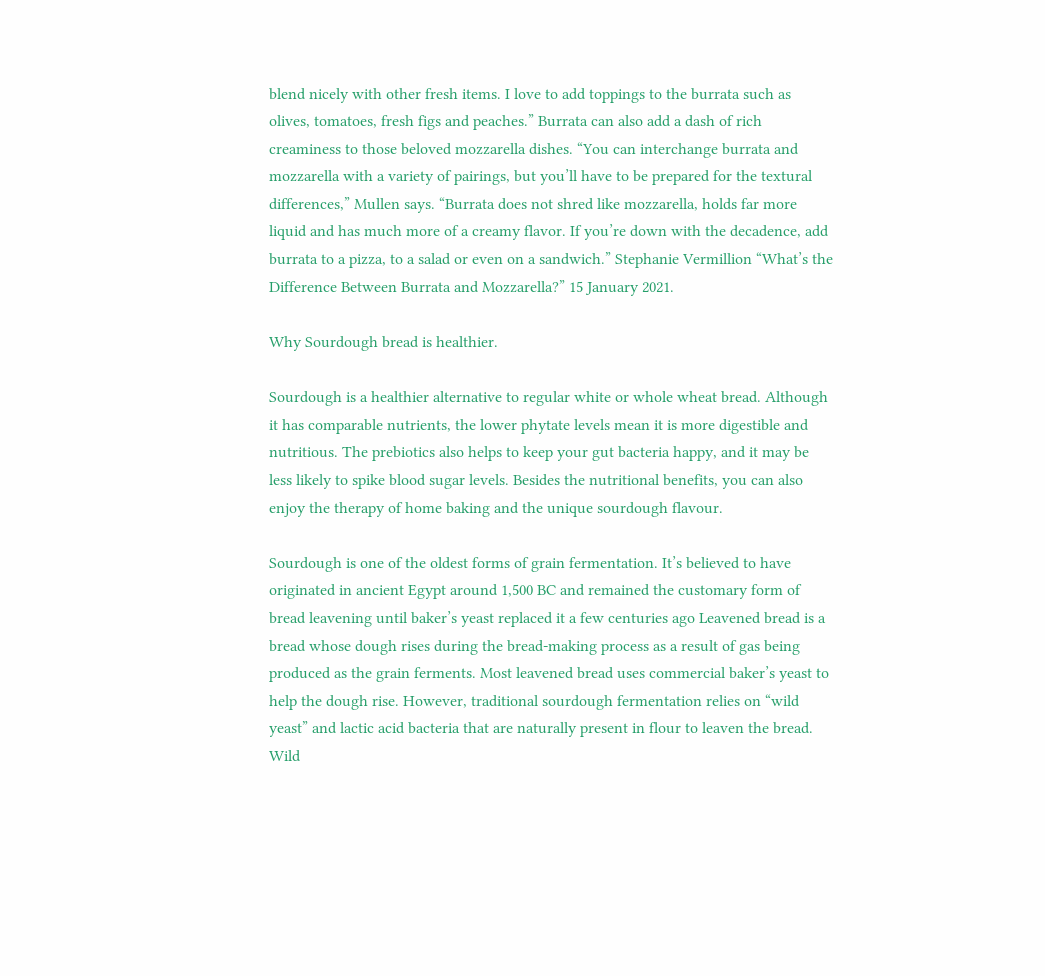blend nicely with other fresh items. I love to add toppings to the burrata such as olives, tomatoes, fresh figs and peaches.” Burrata can also add a dash of rich creaminess to those beloved mozzarella dishes. “You can interchange burrata and mozzarella with a variety of pairings, but you’ll have to be prepared for the textural differences,” Mullen says. “Burrata does not shred like mozzarella, holds far more liquid and has much more of a creamy flavor. If you’re down with the decadence, add burrata to a pizza, to a salad or even on a sandwich.” Stephanie Vermillion “What’s the Difference Between Burrata and Mozzarella?” 15 January 2021.

Why Sourdough bread is healthier.

Sourdough is a healthier alternative to regular white or whole wheat bread. Although it has comparable nutrients, the lower phytate levels mean it is more digestible and nutritious. The prebiotics also helps to keep your gut bacteria happy, and it may be less likely to spike blood sugar levels. Besides the nutritional benefits, you can also enjoy the therapy of home baking and the unique sourdough flavour.

Sourdough is one of the oldest forms of grain fermentation. It’s believed to have originated in ancient Egypt around 1,500 BC and remained the customary form of bread leavening until baker’s yeast replaced it a few centuries ago Leavened bread is a bread whose dough rises during the bread-making process as a result of gas being produced as the grain ferments. Most leavened bread uses commercial baker’s yeast to help the dough rise. However, traditional sourdough fermentation relies on “wild yeast” and lactic acid bacteria that are naturally present in flour to leaven the bread. Wild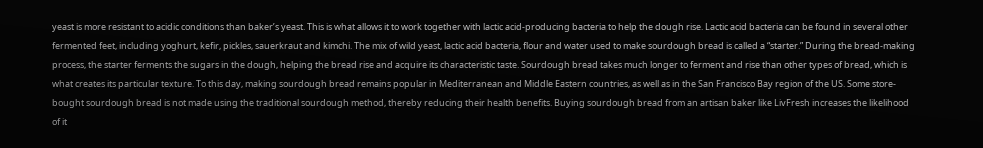yeast is more resistant to acidic conditions than baker’s yeast. This is what allows it to work together with lactic acid-producing bacteria to help the dough rise. Lactic acid bacteria can be found in several other fermented feet, including yoghurt, kefir, pickles, sauerkraut and kimchi. The mix of wild yeast, lactic acid bacteria, flour and water used to make sourdough bread is called a “starter.” During the bread-making process, the starter ferments the sugars in the dough, helping the bread rise and acquire its characteristic taste. Sourdough bread takes much longer to ferment and rise than other types of bread, which is what creates its particular texture. To this day, making sourdough bread remains popular in Mediterranean and Middle Eastern countries, as well as in the San Francisco Bay region of the US. Some store-bought sourdough bread is not made using the traditional sourdough method, thereby reducing their health benefits. Buying sourdough bread from an artisan baker like LivFresh increases the likelihood of it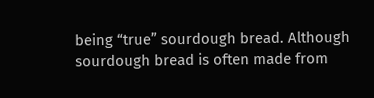being “true” sourdough bread. Although sourdough bread is often made from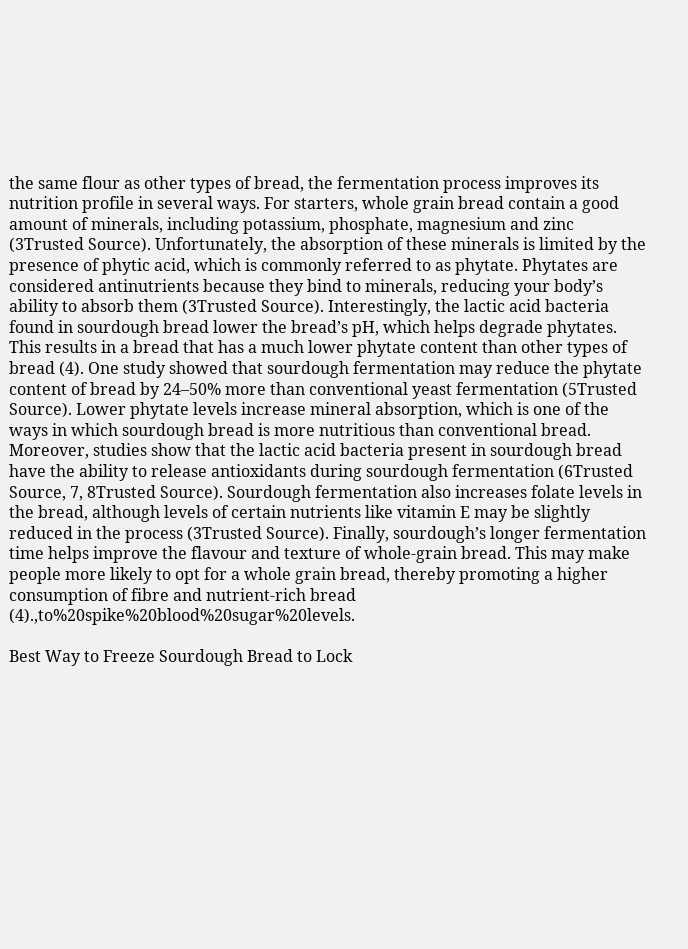the same flour as other types of bread, the fermentation process improves its nutrition profile in several ways. For starters, whole grain bread contain a good amount of minerals, including potassium, phosphate, magnesium and zinc (3Trusted Source). Unfortunately, the absorption of these minerals is limited by the presence of phytic acid, which is commonly referred to as phytate. Phytates are considered antinutrients because they bind to minerals, reducing your body’s ability to absorb them (3Trusted Source). Interestingly, the lactic acid bacteria found in sourdough bread lower the bread’s pH, which helps degrade phytates. This results in a bread that has a much lower phytate content than other types of bread (4). One study showed that sourdough fermentation may reduce the phytate content of bread by 24–50% more than conventional yeast fermentation (5Trusted Source). Lower phytate levels increase mineral absorption, which is one of the ways in which sourdough bread is more nutritious than conventional bread. Moreover, studies show that the lactic acid bacteria present in sourdough bread have the ability to release antioxidants during sourdough fermentation (6Trusted Source, 7, 8Trusted Source). Sourdough fermentation also increases folate levels in the bread, although levels of certain nutrients like vitamin E may be slightly reduced in the process (3Trusted Source). Finally, sourdough’s longer fermentation time helps improve the flavour and texture of whole-grain bread. This may make people more likely to opt for a whole grain bread, thereby promoting a higher consumption of fibre and nutrient-rich bread (4).,to%20spike%20blood%20sugar%20levels.

Best Way to Freeze Sourdough Bread to Lock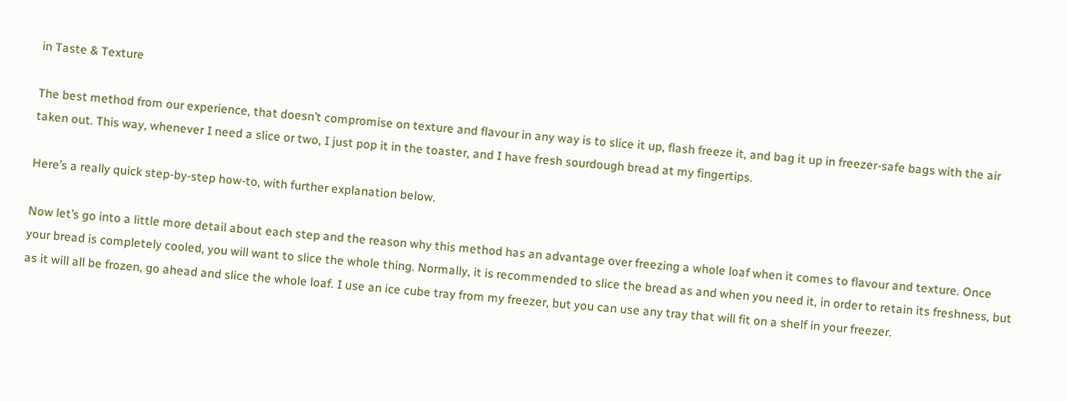in Taste & Texture

The best method from our experience, that doesn’t compromise on texture and flavour in any way is to slice it up, flash freeze it, and bag it up in freezer-safe bags with the air taken out. This way, whenever I need a slice or two, I just pop it in the toaster, and I have fresh sourdough bread at my fingertips.

Here’s a really quick step-by-step how-to, with further explanation below.

Now let’s go into a little more detail about each step and the reason why this method has an advantage over freezing a whole loaf when it comes to flavour and texture. Once your bread is completely cooled, you will want to slice the whole thing. Normally, it is recommended to slice the bread as and when you need it, in order to retain its freshness, but as it will all be frozen, go ahead and slice the whole loaf. I use an ice cube tray from my freezer, but you can use any tray that will fit on a shelf in your freezer.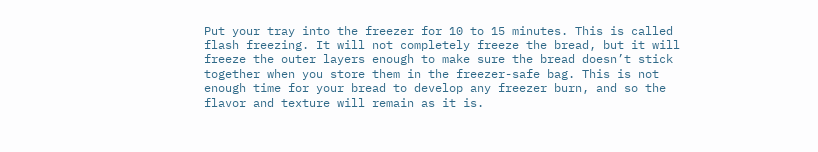Put your tray into the freezer for 10 to 15 minutes. This is called flash freezing. It will not completely freeze the bread, but it will freeze the outer layers enough to make sure the bread doesn’t stick together when you store them in the freezer-safe bag. This is not enough time for your bread to develop any freezer burn, and so the flavor and texture will remain as it is.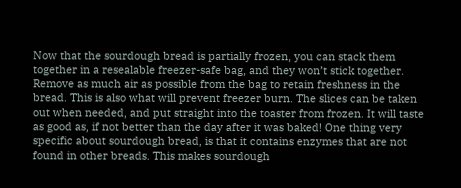Now that the sourdough bread is partially frozen, you can stack them together in a resealable freezer-safe bag, and they won’t stick together. Remove as much air as possible from the bag to retain freshness in the bread. This is also what will prevent freezer burn. The slices can be taken out when needed, and put straight into the toaster from frozen. It will taste as good as, if not better than the day after it was baked! One thing very specific about sourdough bread, is that it contains enzymes that are not found in other breads. This makes sourdough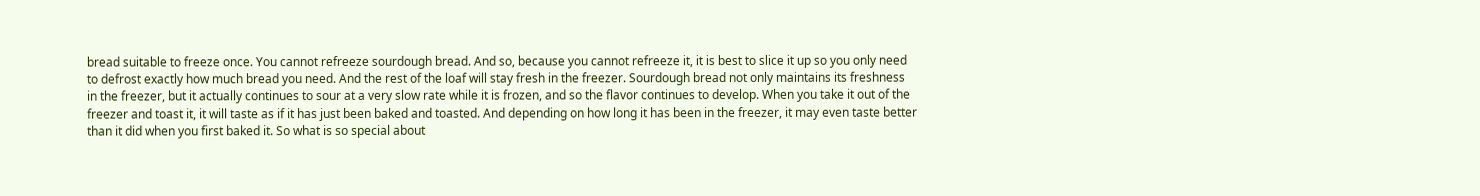bread suitable to freeze once. You cannot refreeze sourdough bread. And so, because you cannot refreeze it, it is best to slice it up so you only need to defrost exactly how much bread you need. And the rest of the loaf will stay fresh in the freezer. Sourdough bread not only maintains its freshness in the freezer, but it actually continues to sour at a very slow rate while it is frozen, and so the flavor continues to develop. When you take it out of the freezer and toast it, it will taste as if it has just been baked and toasted. And depending on how long it has been in the freezer, it may even taste better than it did when you first baked it. So what is so special about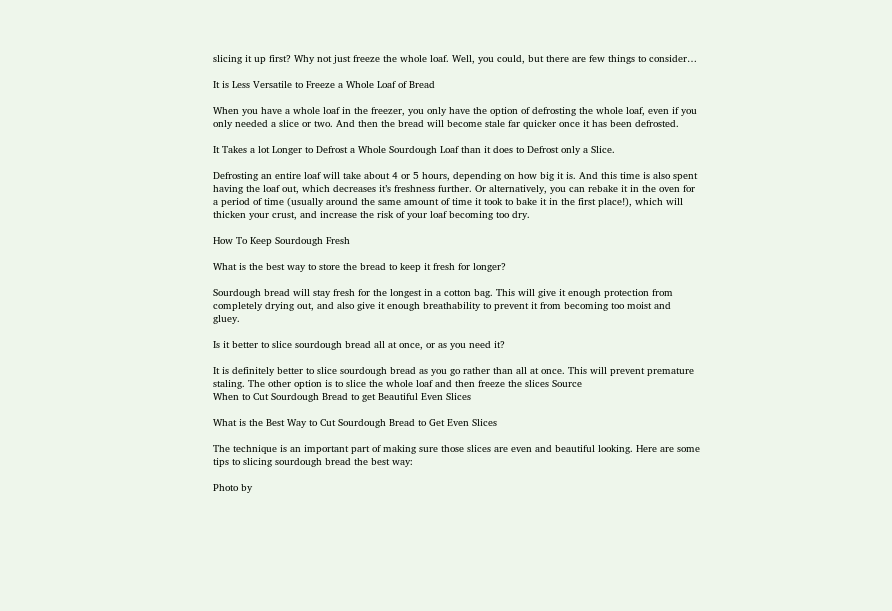slicing it up first? Why not just freeze the whole loaf. Well, you could, but there are few things to consider…

It is Less Versatile to Freeze a Whole Loaf of Bread

When you have a whole loaf in the freezer, you only have the option of defrosting the whole loaf, even if you only needed a slice or two. And then the bread will become stale far quicker once it has been defrosted.

It Takes a lot Longer to Defrost a Whole Sourdough Loaf than it does to Defrost only a Slice.

Defrosting an entire loaf will take about 4 or 5 hours, depending on how big it is. And this time is also spent having the loaf out, which decreases it’s freshness further. Or alternatively, you can rebake it in the oven for a period of time (usually around the same amount of time it took to bake it in the first place!), which will thicken your crust, and increase the risk of your loaf becoming too dry.

How To Keep Sourdough Fresh

What is the best way to store the bread to keep it fresh for longer?

Sourdough bread will stay fresh for the longest in a cotton bag. This will give it enough protection from completely drying out, and also give it enough breathability to prevent it from becoming too moist and gluey.

Is it better to slice sourdough bread all at once, or as you need it?

It is definitely better to slice sourdough bread as you go rather than all at once. This will prevent premature staling. The other option is to slice the whole loaf and then freeze the slices Source
When to Cut Sourdough Bread to get Beautiful Even Slices

What is the Best Way to Cut Sourdough Bread to Get Even Slices

The technique is an important part of making sure those slices are even and beautiful looking. Here are some tips to slicing sourdough bread the best way:

Photo by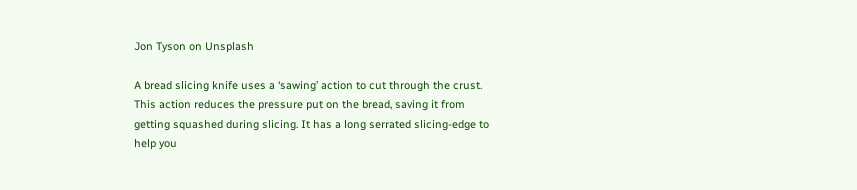Jon Tyson on Unsplash

A bread slicing knife uses a ‘sawing’ action to cut through the crust. This action reduces the pressure put on the bread, saving it from getting squashed during slicing. It has a long serrated slicing-edge to help you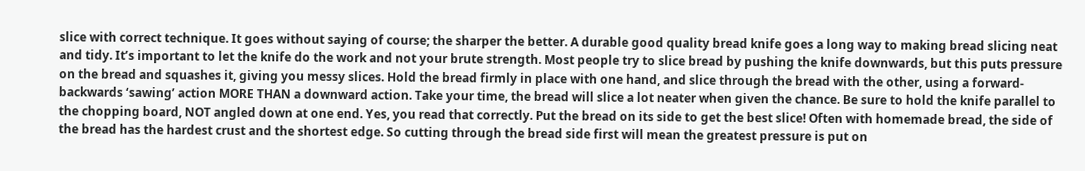slice with correct technique. It goes without saying of course; the sharper the better. A durable good quality bread knife goes a long way to making bread slicing neat and tidy. It’s important to let the knife do the work and not your brute strength. Most people try to slice bread by pushing the knife downwards, but this puts pressure on the bread and squashes it, giving you messy slices. Hold the bread firmly in place with one hand, and slice through the bread with the other, using a forward-backwards ‘sawing’ action MORE THAN a downward action. Take your time, the bread will slice a lot neater when given the chance. Be sure to hold the knife parallel to the chopping board, NOT angled down at one end. Yes, you read that correctly. Put the bread on its side to get the best slice! Often with homemade bread, the side of the bread has the hardest crust and the shortest edge. So cutting through the bread side first will mean the greatest pressure is put on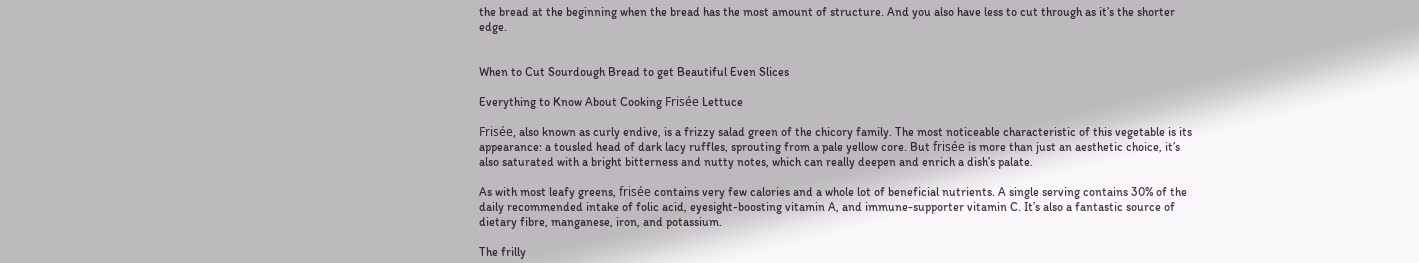the bread at the beginning when the bread has the most amount of structure. And you also have less to cut through as it’s the shorter edge.


When to Cut Sourdough Bread to get Beautiful Even Slices

Everything to Know About Cooking Frisée Lettuce

Frisée, also known as curly endive, is a frizzy salad green of the chicory family. The most noticeable characteristic of this vegetable is its appearance: a tousled head of dark lacy ruffles, sprouting from a pale yellow core. But frisée is more than just an aesthetic choice, it’s also saturated with a bright bitterness and nutty notes, which can really deepen and enrich a dish’s palate.

As with most leafy greens, frisée contains very few calories and a whole lot of beneficial nutrients. A single serving contains 30% of the daily recommended intake of folic acid, eyesight-boosting vitamin A, and immune-supporter vitamin C. It’s also a fantastic source of dietary fibre, manganese, iron, and potassium.

The frilly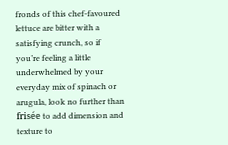fronds of this chef-favoured lettuce are bitter with a satisfying crunch, so if you’re feeling a little underwhelmed by your everyday mix of spinach or arugula, look no further than frisée to add dimension and texture to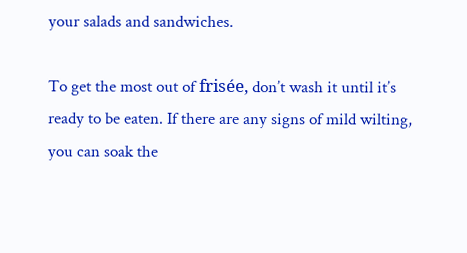your salads and sandwiches.

To get the most out of frisée, don’t wash it until it’s ready to be eaten. If there are any signs of mild wilting, you can soak the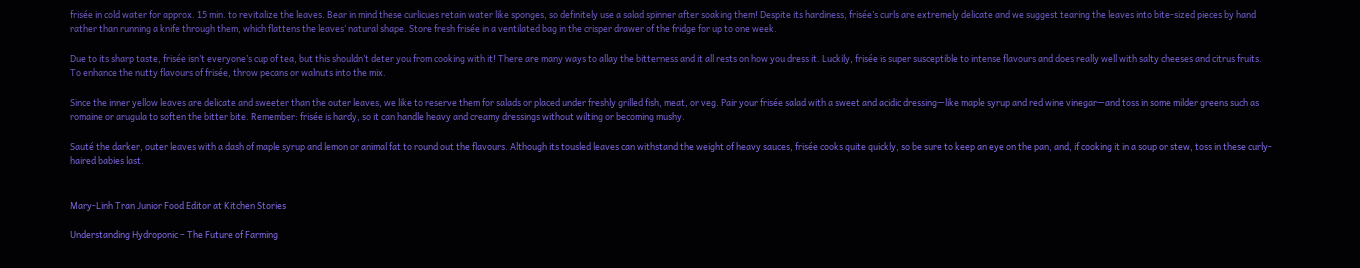frisée in cold water for approx. 15 min. to revitalize the leaves. Bear in mind these curlicues retain water like sponges, so definitely use a salad spinner after soaking them! Despite its hardiness, frisée’s curls are extremely delicate and we suggest tearing the leaves into bite-sized pieces by hand rather than running a knife through them, which flattens the leaves’ natural shape. Store fresh frisée in a ventilated bag in the crisper drawer of the fridge for up to one week.

Due to its sharp taste, frisée isn’t everyone’s cup of tea, but this shouldn’t deter you from cooking with it! There are many ways to allay the bitterness and it all rests on how you dress it. Luckily, frisée is super susceptible to intense flavours and does really well with salty cheeses and citrus fruits. To enhance the nutty flavours of frisée, throw pecans or walnuts into the mix.

Since the inner yellow leaves are delicate and sweeter than the outer leaves, we like to reserve them for salads or placed under freshly grilled fish, meat, or veg. Pair your frisée salad with a sweet and acidic dressing—like maple syrup and red wine vinegar—and toss in some milder greens such as romaine or arugula to soften the bitter bite. Remember: frisée is hardy, so it can handle heavy and creamy dressings without wilting or becoming mushy.

Sauté the darker, outer leaves with a dash of maple syrup and lemon or animal fat to round out the flavours. Although its tousled leaves can withstand the weight of heavy sauces, frisée cooks quite quickly, so be sure to keep an eye on the pan, and, if cooking it in a soup or stew, toss in these curly-haired babies last.


Mary-Linh Tran Junior Food Editor at Kitchen Stories

Understanding Hydroponic – The Future of Farming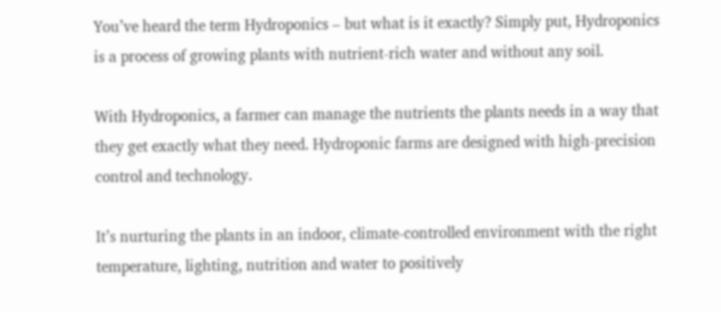You’ve heard the term Hydroponics – but what is it exactly? Simply put, Hydroponics is a process of growing plants with nutrient-rich water and without any soil.

With Hydroponics, a farmer can manage the nutrients the plants needs in a way that they get exactly what they need. Hydroponic farms are designed with high-precision control and technology.

It’s nurturing the plants in an indoor, climate-controlled environment with the right temperature, lighting, nutrition and water to positively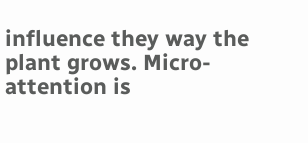influence they way the plant grows. Micro-attention is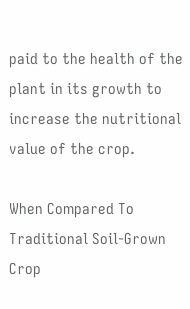paid to the health of the plant in its growth to increase the nutritional value of the crop.

When Compared To Traditional Soil-Grown Crop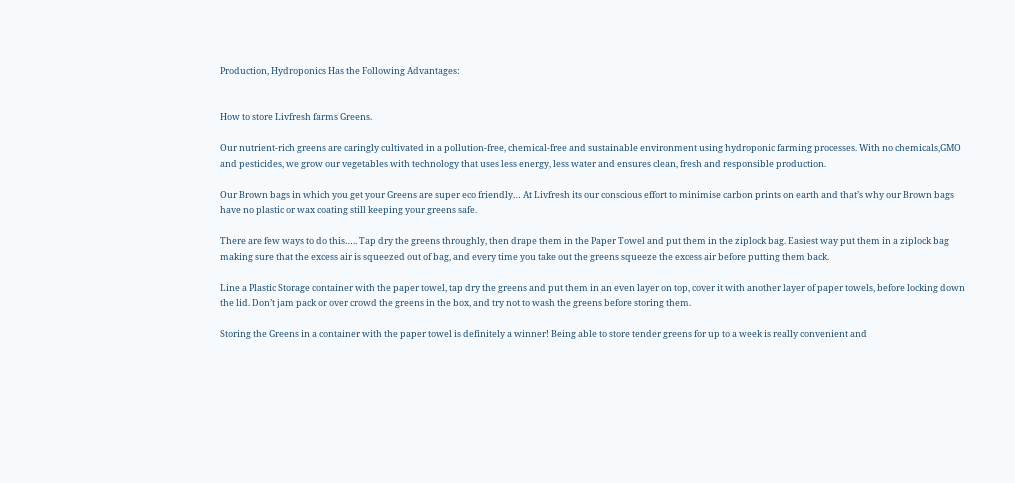Production, Hydroponics Has the Following Advantages:


How to store Livfresh farms Greens.

Our nutrient-rich greens are caringly cultivated in a pollution-free, chemical-free and sustainable environment using hydroponic farming processes. With no chemicals,GMO and pesticides, we grow our vegetables with technology that uses less energy, less water and ensures clean, fresh and responsible production.

Our Brown bags in which you get your Greens are super eco friendly… At Livfresh its our conscious effort to minimise carbon prints on earth and that’s why our Brown bags have no plastic or wax coating still keeping your greens safe.

There are few ways to do this….. Tap dry the greens throughly, then drape them in the Paper Towel and put them in the ziplock bag. Easiest way put them in a ziplock bag making sure that the excess air is squeezed out of bag, and every time you take out the greens squeeze the excess air before putting them back.

Line a Plastic Storage container with the paper towel, tap dry the greens and put them in an even layer on top, cover it with another layer of paper towels, before locking down the lid. Don’t jam pack or over crowd the greens in the box, and try not to wash the greens before storing them.

Storing the Greens in a container with the paper towel is definitely a winner! Being able to store tender greens for up to a week is really convenient and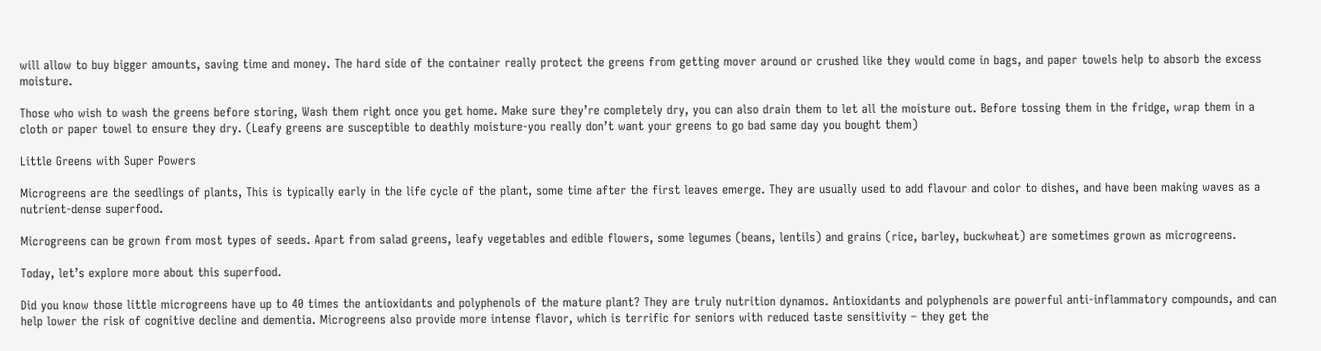will allow to buy bigger amounts, saving time and money. The hard side of the container really protect the greens from getting mover around or crushed like they would come in bags, and paper towels help to absorb the excess moisture.

Those who wish to wash the greens before storing, Wash them right once you get home. Make sure they’re completely dry, you can also drain them to let all the moisture out. Before tossing them in the fridge, wrap them in a cloth or paper towel to ensure they dry. (Leafy greens are susceptible to deathly moisture-you really don’t want your greens to go bad same day you bought them)

Little Greens with Super Powers

Microgreens are the seedlings of plants, This is typically early in the life cycle of the plant, some time after the first leaves emerge. They are usually used to add flavour and color to dishes, and have been making waves as a nutrient-dense superfood.

Microgreens can be grown from most types of seeds. Apart from salad greens, leafy vegetables and edible flowers, some legumes (beans, lentils) and grains (rice, barley, buckwheat) are sometimes grown as microgreens.

Today, let’s explore more about this superfood.

Did you know those little microgreens have up to 40 times the antioxidants and polyphenols of the mature plant? They are truly nutrition dynamos. Antioxidants and polyphenols are powerful anti-inflammatory compounds, and can help lower the risk of cognitive decline and dementia. Microgreens also provide more intense flavor, which is terrific for seniors with reduced taste sensitivity – they get the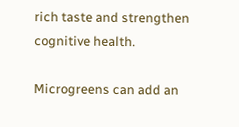rich taste and strengthen cognitive health.

Microgreens can add an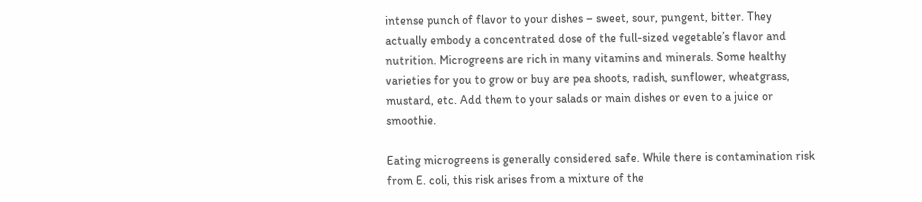intense punch of flavor to your dishes – sweet, sour, pungent, bitter. They actually embody a concentrated dose of the full-sized vegetable’s flavor and nutrition. Microgreens are rich in many vitamins and minerals. Some healthy varieties for you to grow or buy are pea shoots, radish, sunflower, wheatgrass, mustard, etc. Add them to your salads or main dishes or even to a juice or smoothie.

Eating microgreens is generally considered safe. While there is contamination risk from E. coli, this risk arises from a mixture of the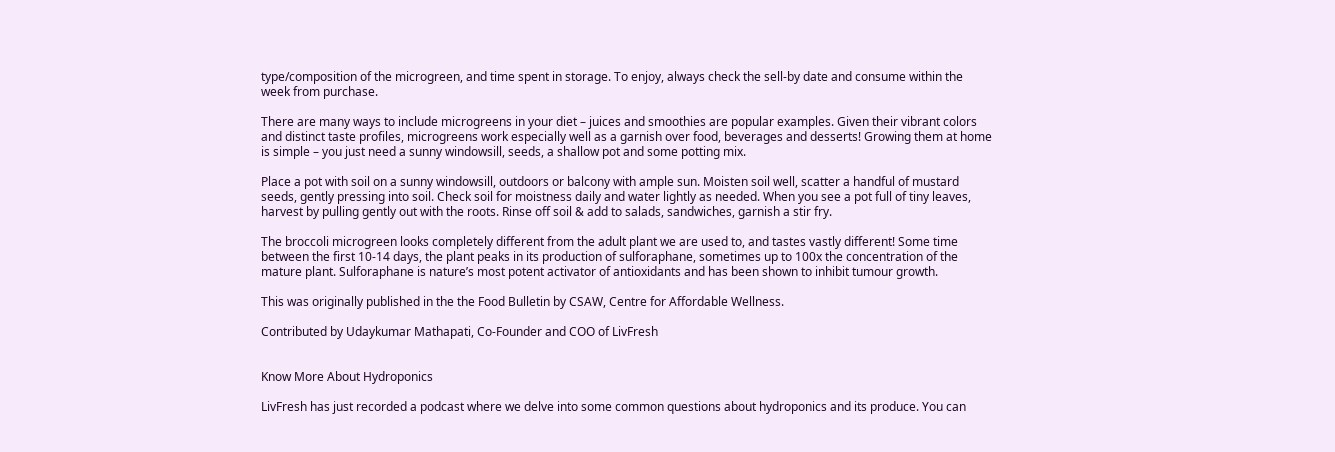type/composition of the microgreen, and time spent in storage. To enjoy, always check the sell-by date and consume within the week from purchase.

There are many ways to include microgreens in your diet – juices and smoothies are popular examples. Given their vibrant colors and distinct taste profiles, microgreens work especially well as a garnish over food, beverages and desserts! Growing them at home is simple – you just need a sunny windowsill, seeds, a shallow pot and some potting mix.

Place a pot with soil on a sunny windowsill, outdoors or balcony with ample sun. Moisten soil well, scatter a handful of mustard seeds, gently pressing into soil. Check soil for moistness daily and water lightly as needed. When you see a pot full of tiny leaves, harvest by pulling gently out with the roots. Rinse off soil & add to salads, sandwiches, garnish a stir fry.

The broccoli microgreen looks completely different from the adult plant we are used to, and tastes vastly different! Some time between the first 10-14 days, the plant peaks in its production of sulforaphane, sometimes up to 100x the concentration of the mature plant. Sulforaphane is nature’s most potent activator of antioxidants and has been shown to inhibit tumour growth.

This was originally published in the the Food Bulletin by CSAW, Centre for Affordable Wellness.

Contributed by Udaykumar Mathapati, Co-Founder and COO of LivFresh


Know More About Hydroponics

LivFresh has just recorded a podcast where we delve into some common questions about hydroponics and its produce. You can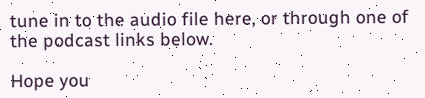tune in to the audio file here, or through one of the podcast links below.

Hope you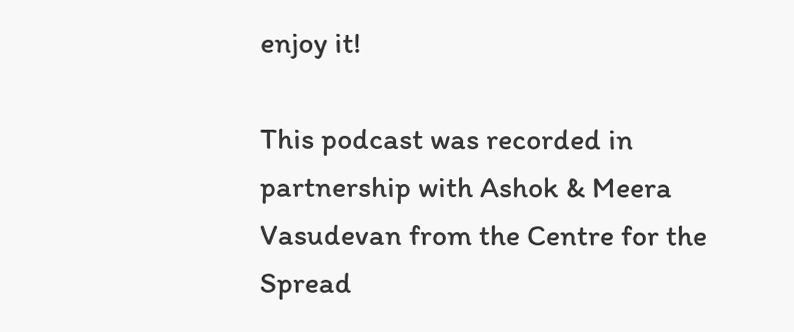enjoy it!

This podcast was recorded in partnership with Ashok & Meera Vasudevan from the Centre for the Spread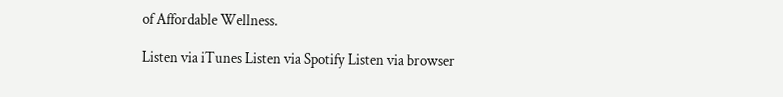of Affordable Wellness.

Listen via iTunes Listen via Spotify Listen via browser